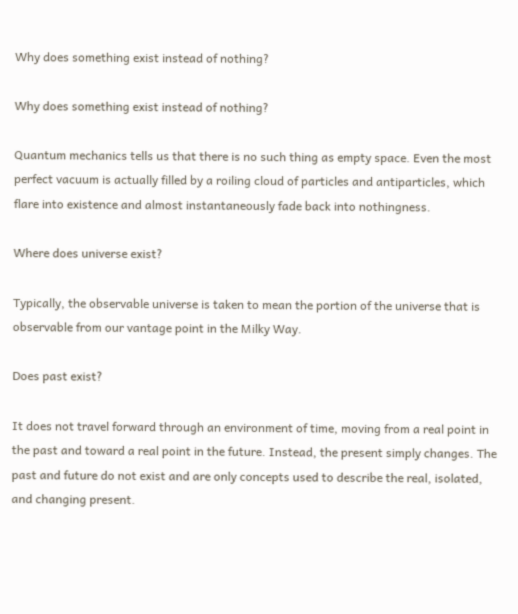Why does something exist instead of nothing?

Why does something exist instead of nothing?

Quantum mechanics tells us that there is no such thing as empty space. Even the most perfect vacuum is actually filled by a roiling cloud of particles and antiparticles, which flare into existence and almost instantaneously fade back into nothingness.

Where does universe exist?

Typically, the observable universe is taken to mean the portion of the universe that is observable from our vantage point in the Milky Way.

Does past exist?

It does not travel forward through an environment of time, moving from a real point in the past and toward a real point in the future. Instead, the present simply changes. The past and future do not exist and are only concepts used to describe the real, isolated, and changing present.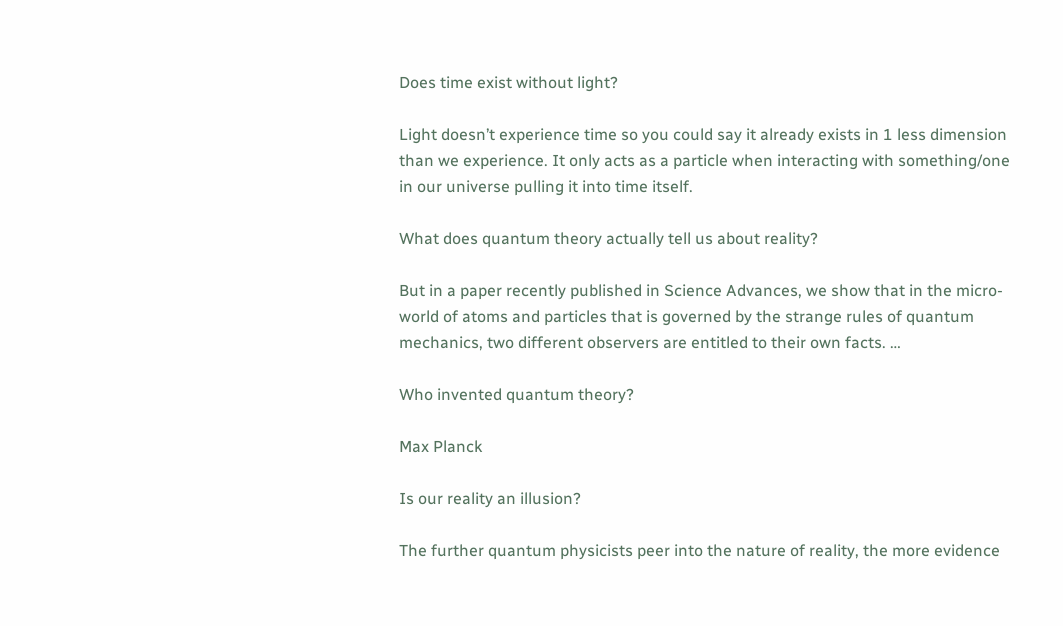Does time exist without light?

Light doesn’t experience time so you could say it already exists in 1 less dimension than we experience. It only acts as a particle when interacting with something/one in our universe pulling it into time itself.

What does quantum theory actually tell us about reality?

But in a paper recently published in Science Advances, we show that in the micro-world of atoms and particles that is governed by the strange rules of quantum mechanics, two different observers are entitled to their own facts. …

Who invented quantum theory?

Max Planck

Is our reality an illusion?

The further quantum physicists peer into the nature of reality, the more evidence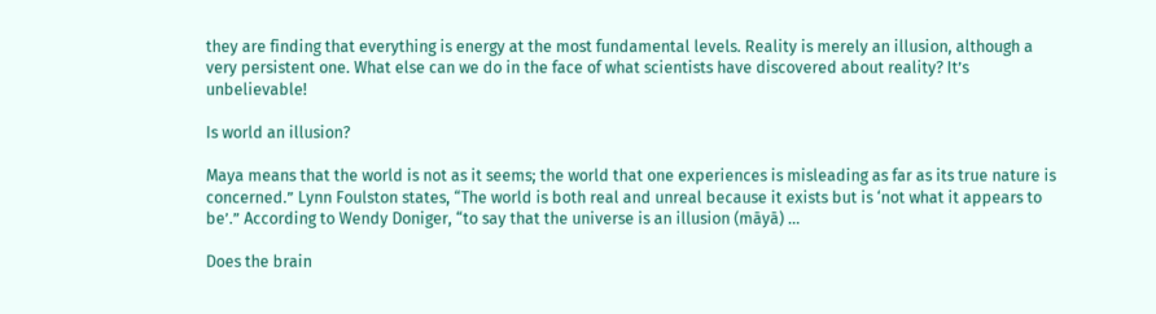they are finding that everything is energy at the most fundamental levels. Reality is merely an illusion, although a very persistent one. What else can we do in the face of what scientists have discovered about reality? It’s unbelievable!

Is world an illusion?

Maya means that the world is not as it seems; the world that one experiences is misleading as far as its true nature is concerned.” Lynn Foulston states, “The world is both real and unreal because it exists but is ‘not what it appears to be’.” According to Wendy Doniger, “to say that the universe is an illusion (māyā) …

Does the brain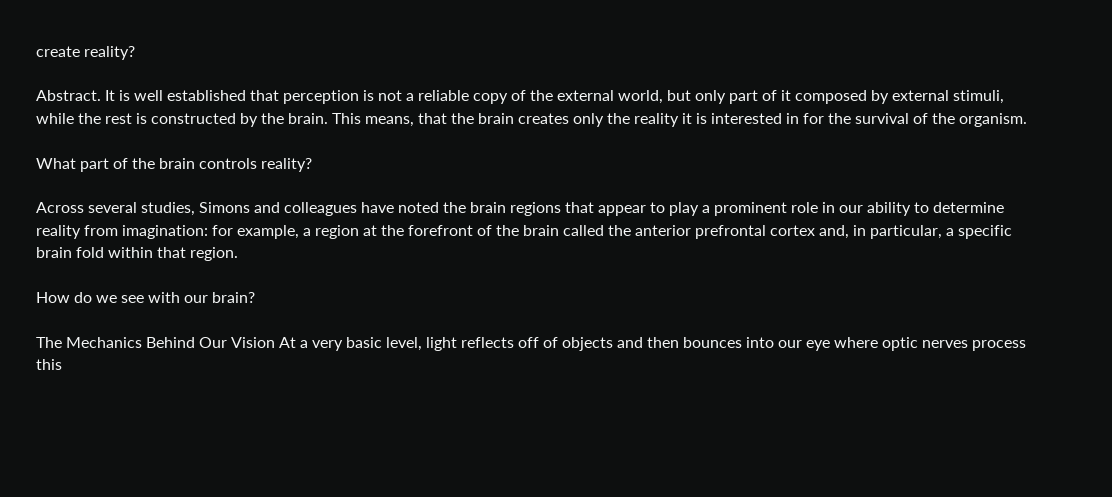create reality?

Abstract. It is well established that perception is not a reliable copy of the external world, but only part of it composed by external stimuli, while the rest is constructed by the brain. This means, that the brain creates only the reality it is interested in for the survival of the organism.

What part of the brain controls reality?

Across several studies, Simons and colleagues have noted the brain regions that appear to play a prominent role in our ability to determine reality from imagination: for example, a region at the forefront of the brain called the anterior prefrontal cortex and, in particular, a specific brain fold within that region.

How do we see with our brain?

The Mechanics Behind Our Vision At a very basic level, light reflects off of objects and then bounces into our eye where optic nerves process this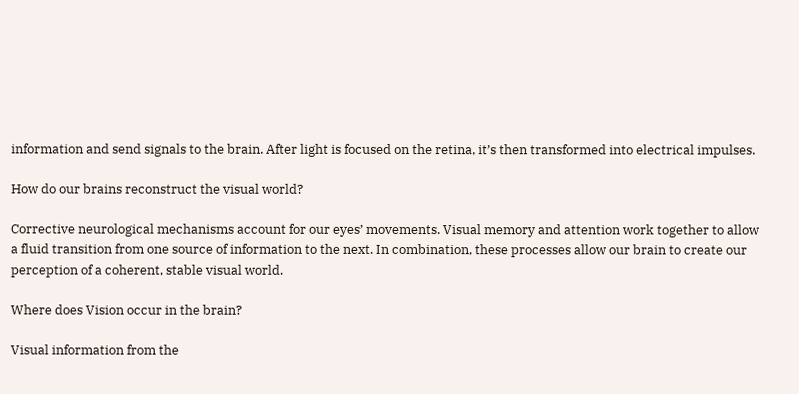information and send signals to the brain. After light is focused on the retina, it’s then transformed into electrical impulses.

How do our brains reconstruct the visual world?

Corrective neurological mechanisms account for our eyes’ movements. Visual memory and attention work together to allow a fluid transition from one source of information to the next. In combination, these processes allow our brain to create our perception of a coherent, stable visual world.

Where does Vision occur in the brain?

Visual information from the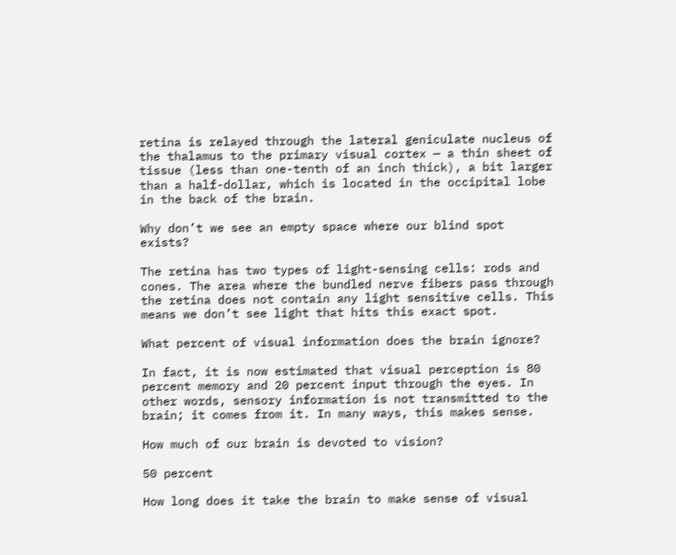retina is relayed through the lateral geniculate nucleus of the thalamus to the primary visual cortex — a thin sheet of tissue (less than one-tenth of an inch thick), a bit larger than a half-dollar, which is located in the occipital lobe in the back of the brain.

Why don’t we see an empty space where our blind spot exists?

The retina has two types of light-sensing cells: rods and cones. The area where the bundled nerve fibers pass through the retina does not contain any light sensitive cells. This means we don’t see light that hits this exact spot.

What percent of visual information does the brain ignore?

In fact, it is now estimated that visual perception is 80 percent memory and 20 percent input through the eyes. In other words, sensory information is not transmitted to the brain; it comes from it. In many ways, this makes sense.

How much of our brain is devoted to vision?

50 percent

How long does it take the brain to make sense of visual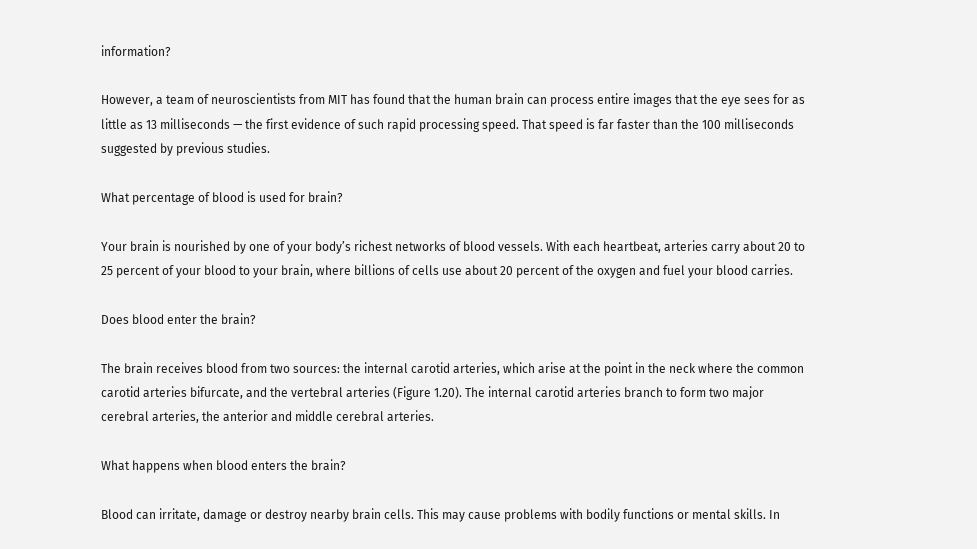information?

However, a team of neuroscientists from MIT has found that the human brain can process entire images that the eye sees for as little as 13 milliseconds — the first evidence of such rapid processing speed. That speed is far faster than the 100 milliseconds suggested by previous studies.

What percentage of blood is used for brain?

Your brain is nourished by one of your body’s richest networks of blood vessels. With each heartbeat, arteries carry about 20 to 25 percent of your blood to your brain, where billions of cells use about 20 percent of the oxygen and fuel your blood carries.

Does blood enter the brain?

The brain receives blood from two sources: the internal carotid arteries, which arise at the point in the neck where the common carotid arteries bifurcate, and the vertebral arteries (Figure 1.20). The internal carotid arteries branch to form two major cerebral arteries, the anterior and middle cerebral arteries.

What happens when blood enters the brain?

Blood can irritate, damage or destroy nearby brain cells. This may cause problems with bodily functions or mental skills. In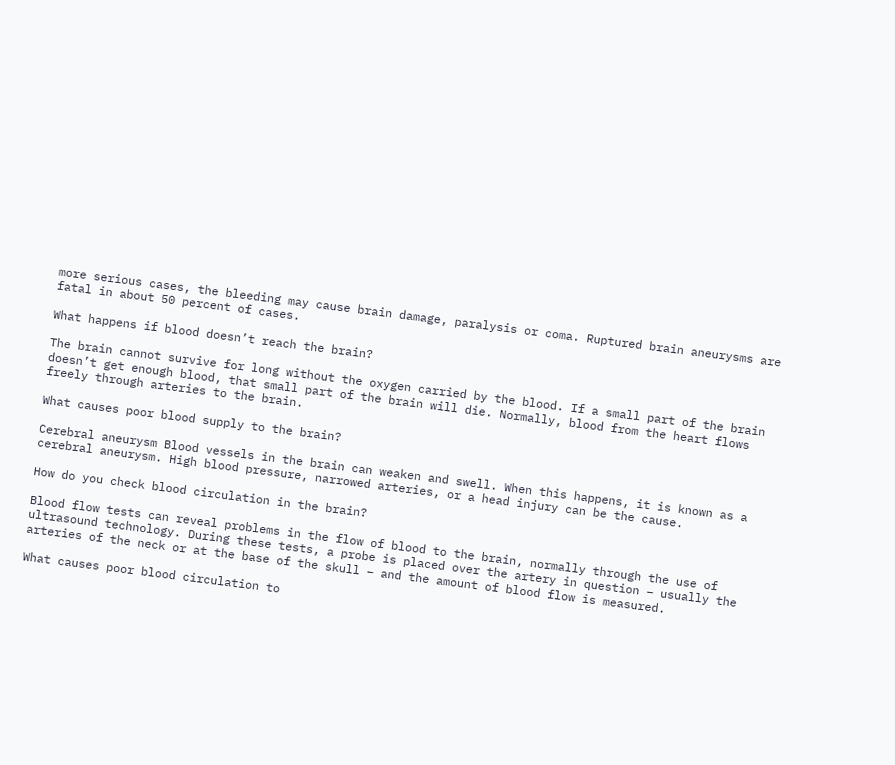more serious cases, the bleeding may cause brain damage, paralysis or coma. Ruptured brain aneurysms are fatal in about 50 percent of cases.

What happens if blood doesn’t reach the brain?

The brain cannot survive for long without the oxygen carried by the blood. If a small part of the brain doesn’t get enough blood, that small part of the brain will die. Normally, blood from the heart flows freely through arteries to the brain.

What causes poor blood supply to the brain?

Cerebral aneurysm Blood vessels in the brain can weaken and swell. When this happens, it is known as a cerebral aneurysm. High blood pressure, narrowed arteries, or a head injury can be the cause.

How do you check blood circulation in the brain?

Blood flow tests can reveal problems in the flow of blood to the brain, normally through the use of ultrasound technology. During these tests, a probe is placed over the artery in question – usually the arteries of the neck or at the base of the skull – and the amount of blood flow is measured.

What causes poor blood circulation to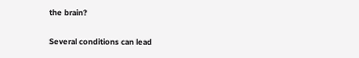the brain?

Several conditions can lead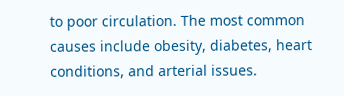to poor circulation. The most common causes include obesity, diabetes, heart conditions, and arterial issues.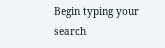Begin typing your search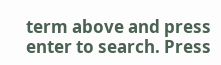term above and press enter to search. Press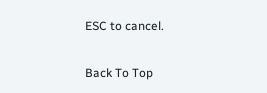ESC to cancel.

Back To Top